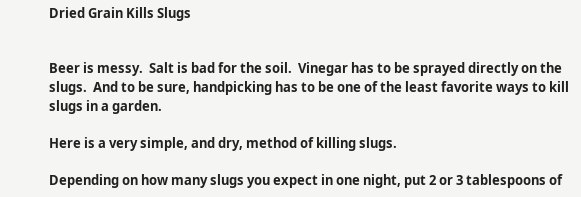Dried Grain Kills Slugs


Beer is messy.  Salt is bad for the soil.  Vinegar has to be sprayed directly on the slugs.  And to be sure, handpicking has to be one of the least favorite ways to kill slugs in a garden.

Here is a very simple, and dry, method of killing slugs.

Depending on how many slugs you expect in one night, put 2 or 3 tablespoons of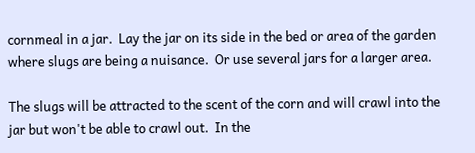cornmeal in a jar.  Lay the jar on its side in the bed or area of the garden where slugs are being a nuisance.  Or use several jars for a larger area.

The slugs will be attracted to the scent of the corn and will crawl into the jar but won't be able to crawl out.  In the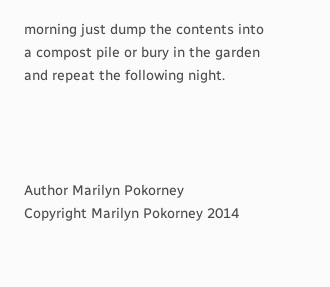morning just dump the contents into a compost pile or bury in the garden and repeat the following night.




Author Marilyn Pokorney
Copyright Marilyn Pokorney 2014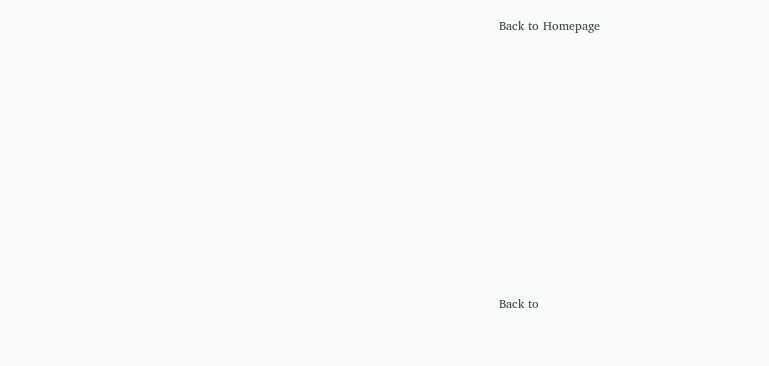Back to Homepage
















Back to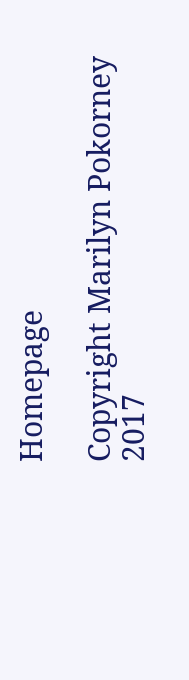Homepage

Copyright Marilyn Pokorney 2017